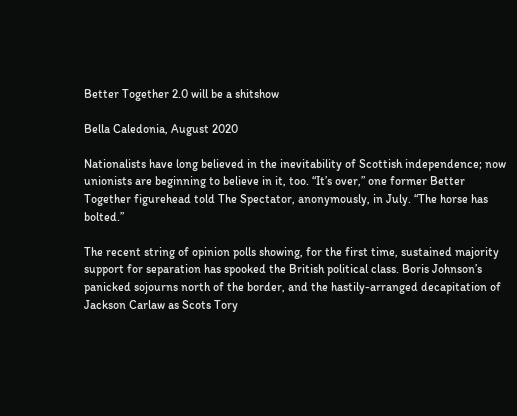Better Together 2.0 will be a shitshow

Bella Caledonia, August 2020

Nationalists have long believed in the inevitability of Scottish independence; now unionists are beginning to believe in it, too. “It’s over,” one former Better Together figurehead told The Spectator, anonymously, in July. “The horse has bolted.”

The recent string of opinion polls showing, for the first time, sustained majority support for separation has spooked the British political class. Boris Johnson’s panicked sojourns north of the border, and the hastily-arranged decapitation of Jackson Carlaw as Scots Tory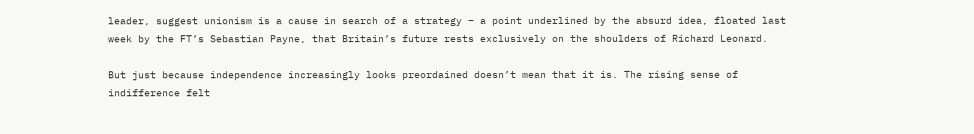leader, suggest unionism is a cause in search of a strategy – a point underlined by the absurd idea, floated last week by the FT’s Sebastian Payne, that Britain’s future rests exclusively on the shoulders of Richard Leonard.

But just because independence increasingly looks preordained doesn’t mean that it is. The rising sense of indifference felt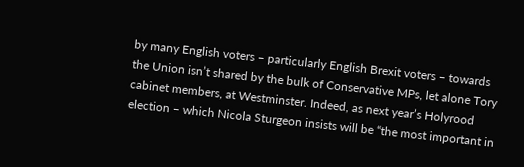by many English voters – particularly English Brexit voters – towards the Union isn’t shared by the bulk of Conservative MPs, let alone Tory cabinet members, at Westminster. Indeed, as next year’s Holyrood election – which Nicola Sturgeon insists will be “the most important in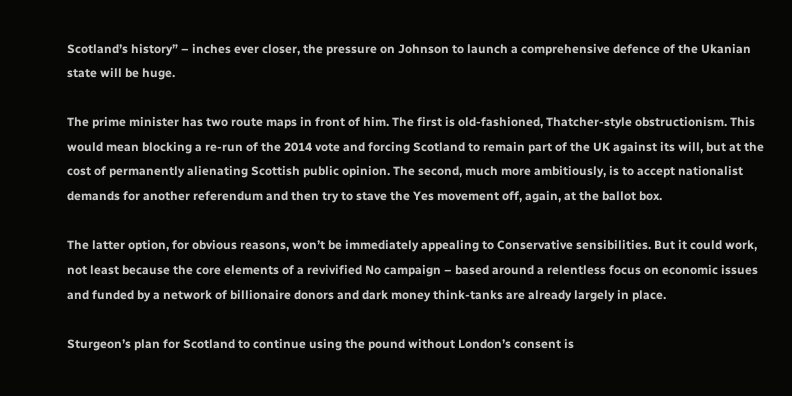Scotland’s history” – inches ever closer, the pressure on Johnson to launch a comprehensive defence of the Ukanian state will be huge.

The prime minister has two route maps in front of him. The first is old-fashioned, Thatcher-style obstructionism. This would mean blocking a re-run of the 2014 vote and forcing Scotland to remain part of the UK against its will, but at the cost of permanently alienating Scottish public opinion. The second, much more ambitiously, is to accept nationalist demands for another referendum and then try to stave the Yes movement off, again, at the ballot box.

The latter option, for obvious reasons, won’t be immediately appealing to Conservative sensibilities. But it could work, not least because the core elements of a revivified No campaign – based around a relentless focus on economic issues and funded by a network of billionaire donors and dark money think-tanks are already largely in place.

Sturgeon’s plan for Scotland to continue using the pound without London’s consent is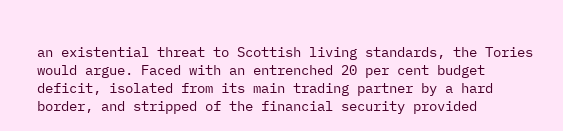an existential threat to Scottish living standards, the Tories would argue. Faced with an entrenched 20 per cent budget deficit, isolated from its main trading partner by a hard border, and stripped of the financial security provided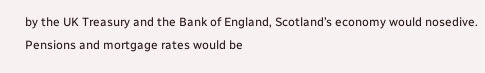by the UK Treasury and the Bank of England, Scotland’s economy would nosedive. Pensions and mortgage rates would be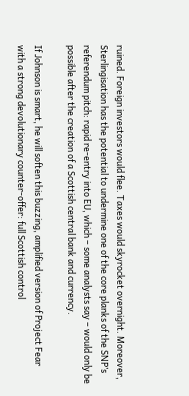ruined. Foreign investors would flee. Taxes would skyrocket overnight. Moreover, Sterlingisation has the potential to undermine one of the core planks of the SNP’s referendum pitch: rapid re-entry into EU, which – some analysts say – would only be possible after the creation of a Scottish central bank and currency.

If Johnson is smart, he will soften this buzzing, amplified version of Project Fear with a strong devolutionary counter-offer: full Scottish control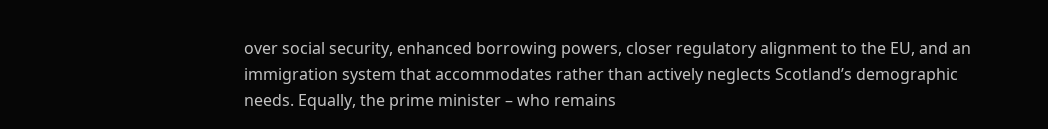over social security, enhanced borrowing powers, closer regulatory alignment to the EU, and an immigration system that accommodates rather than actively neglects Scotland’s demographic needs. Equally, the prime minister – who remains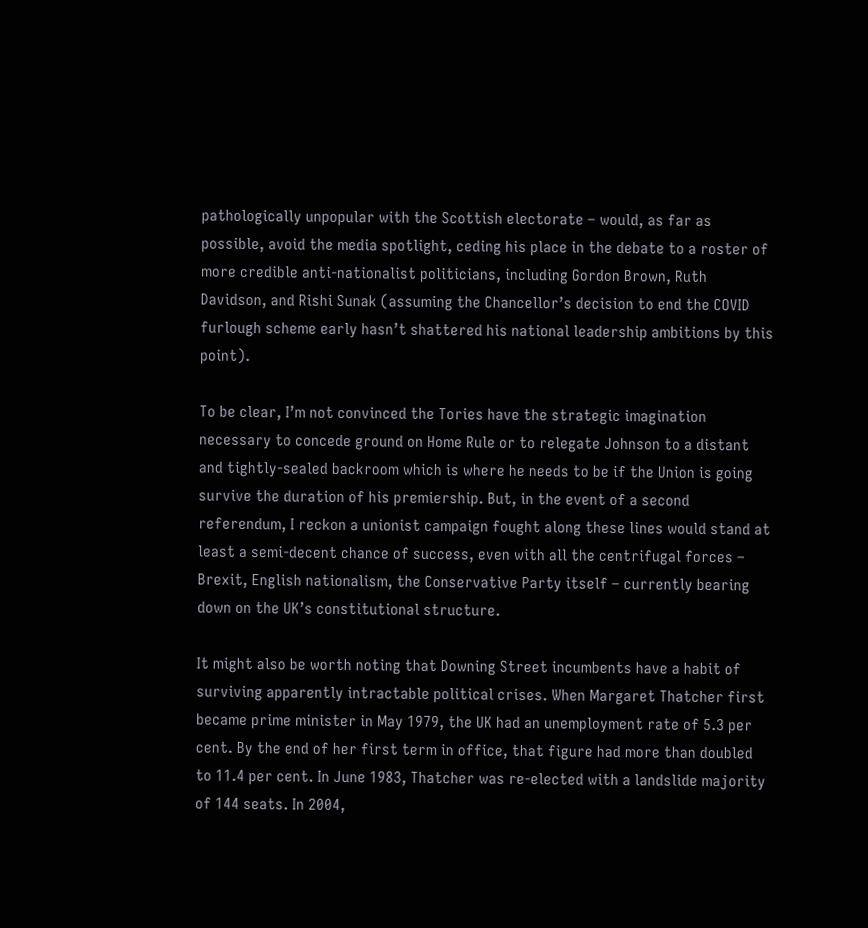pathologically unpopular with the Scottish electorate – would, as far as possible, avoid the media spotlight, ceding his place in the debate to a roster of more credible anti-nationalist politicians, including Gordon Brown, Ruth Davidson, and Rishi Sunak (assuming the Chancellor’s decision to end the COVID furlough scheme early hasn’t shattered his national leadership ambitions by this point).

To be clear, I’m not convinced the Tories have the strategic imagination necessary to concede ground on Home Rule or to relegate Johnson to a distant and tightly-sealed backroom which is where he needs to be if the Union is going survive the duration of his premiership. But, in the event of a second referendum, I reckon a unionist campaign fought along these lines would stand at least a semi-decent chance of success, even with all the centrifugal forces – Brexit, English nationalism, the Conservative Party itself – currently bearing down on the UK’s constitutional structure.

It might also be worth noting that Downing Street incumbents have a habit of surviving apparently intractable political crises. When Margaret Thatcher first became prime minister in May 1979, the UK had an unemployment rate of 5.3 per cent. By the end of her first term in office, that figure had more than doubled to 11.4 per cent. In June 1983, Thatcher was re-elected with a landslide majority of 144 seats. In 2004,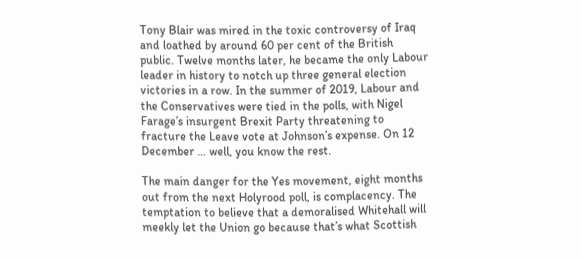Tony Blair was mired in the toxic controversy of Iraq and loathed by around 60 per cent of the British public. Twelve months later, he became the only Labour leader in history to notch up three general election victories in a row. In the summer of 2019, Labour and the Conservatives were tied in the polls, with Nigel Farage’s insurgent Brexit Party threatening to fracture the Leave vote at Johnson’s expense. On 12 December … well, you know the rest.

The main danger for the Yes movement, eight months out from the next Holyrood poll, is complacency. The temptation to believe that a demoralised Whitehall will meekly let the Union go because that’s what Scottish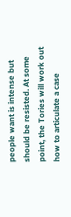people want is intense but should be resisted. At some point, the Tories will work out how to articulate a case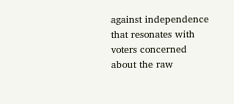against independence that resonates with voters concerned about the raw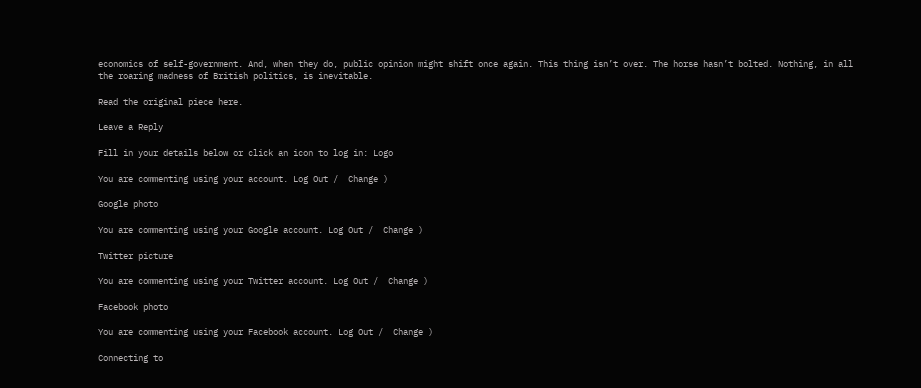economics of self-government. And, when they do, public opinion might shift once again. This thing isn’t over. The horse hasn’t bolted. Nothing, in all the roaring madness of British politics, is inevitable.

Read the original piece here.

Leave a Reply

Fill in your details below or click an icon to log in: Logo

You are commenting using your account. Log Out /  Change )

Google photo

You are commenting using your Google account. Log Out /  Change )

Twitter picture

You are commenting using your Twitter account. Log Out /  Change )

Facebook photo

You are commenting using your Facebook account. Log Out /  Change )

Connecting to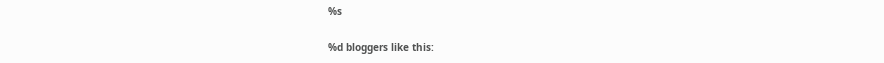%s

%d bloggers like this: